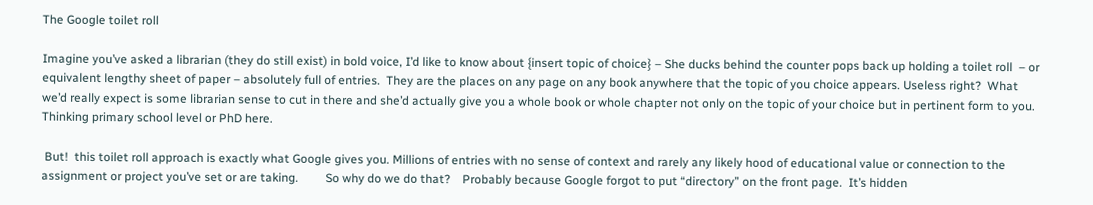The Google toilet roll

Imagine you’ve asked a librarian (they do still exist) in bold voice, I’d like to know about {insert topic of choice} – She ducks behind the counter pops back up holding a toilet roll  – or equivalent lengthy sheet of paper – absolutely full of entries.  They are the places on any page on any book anywhere that the topic of you choice appears. Useless right?  What we’d really expect is some librarian sense to cut in there and she’d actually give you a whole book or whole chapter not only on the topic of your choice but in pertinent form to you. Thinking primary school level or PhD here.

 But!  this toilet roll approach is exactly what Google gives you. Millions of entries with no sense of context and rarely any likely hood of educational value or connection to the assignment or project you’ve set or are taking.         So why do we do that?    Probably because Google forgot to put “directory” on the front page.  It’s hidden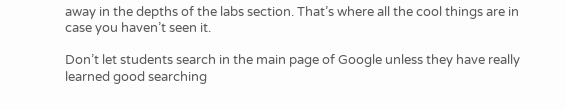away in the depths of the labs section. That’s where all the cool things are in case you haven’t seen it.

Don’t let students search in the main page of Google unless they have really learned good searching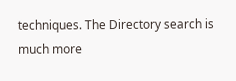techniques. The Directory search is much more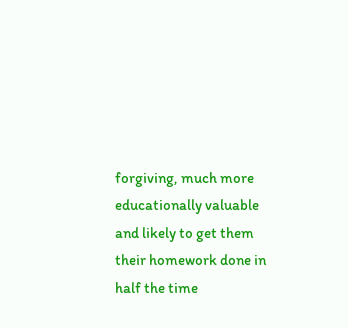forgiving, much more educationally valuable and likely to get them their homework done in half the time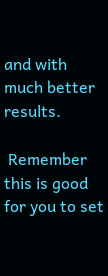and with much better results.

 Remember this is good for you to set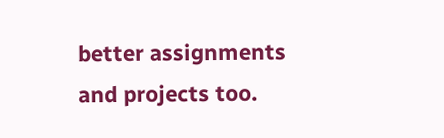better assignments and projects too.